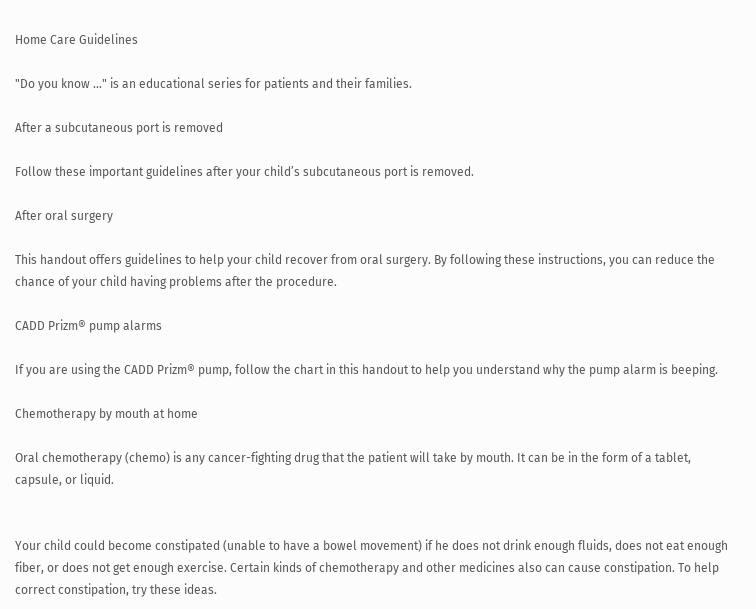Home Care Guidelines

"Do you know ..." is an educational series for patients and their families.

After a subcutaneous port is removed

Follow these important guidelines after your child’s subcutaneous port is removed.

After oral surgery

This handout offers guidelines to help your child recover from oral surgery. By following these instructions, you can reduce the chance of your child having problems after the procedure.

CADD Prizm® pump alarms

If you are using the CADD Prizm® pump, follow the chart in this handout to help you understand why the pump alarm is beeping.

Chemotherapy by mouth at home

Oral chemotherapy (chemo) is any cancer-fighting drug that the patient will take by mouth. It can be in the form of a tablet, capsule, or liquid.


Your child could become constipated (unable to have a bowel movement) if he does not drink enough fluids, does not eat enough fiber, or does not get enough exercise. Certain kinds of chemotherapy and other medicines also can cause constipation. To help correct constipation, try these ideas.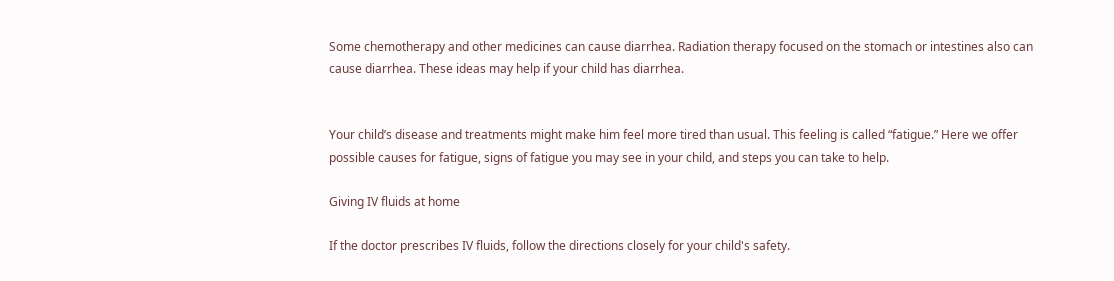Some chemotherapy and other medicines can cause diarrhea. Radiation therapy focused on the stomach or intestines also can cause diarrhea. These ideas may help if your child has diarrhea.


Your child’s disease and treatments might make him feel more tired than usual. This feeling is called “fatigue.” Here we offer possible causes for fatigue, signs of fatigue you may see in your child, and steps you can take to help.

Giving IV fluids at home

If the doctor prescribes IV fluids, follow the directions closely for your child's safety.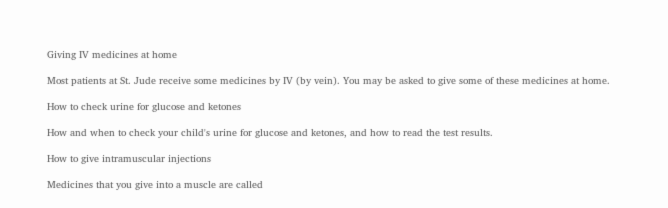Giving IV medicines at home

Most patients at St. Jude receive some medicines by IV (by vein). You may be asked to give some of these medicines at home.

How to check urine for glucose and ketones

How and when to check your child's urine for glucose and ketones, and how to read the test results.

How to give intramuscular injections

Medicines that you give into a muscle are called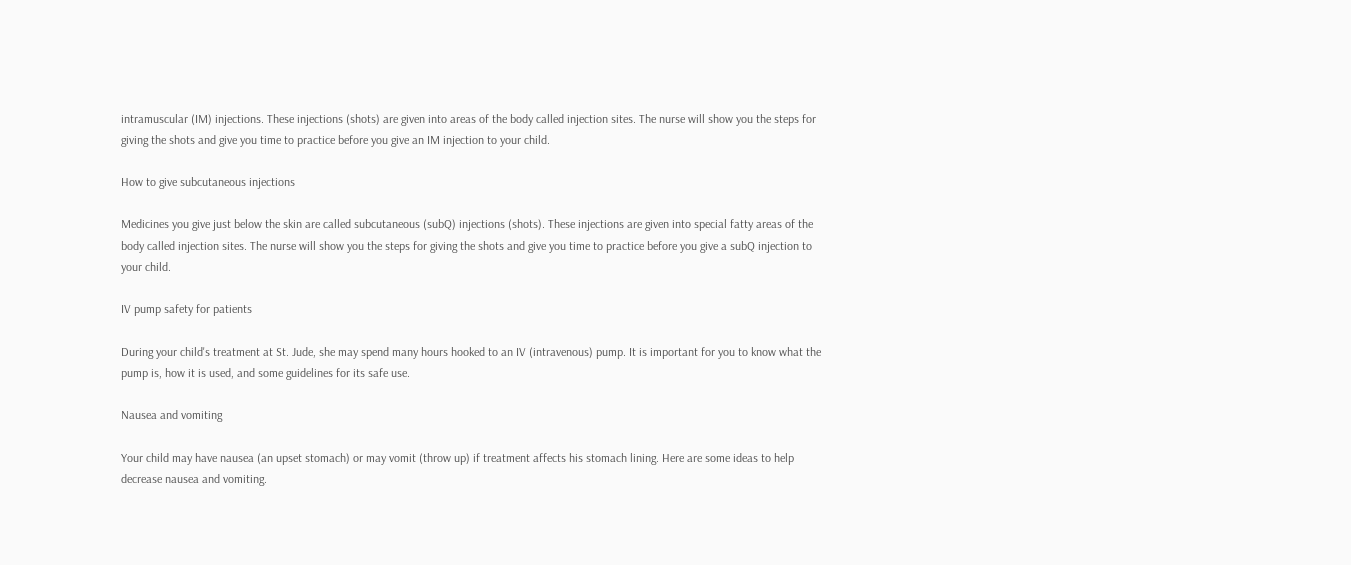intramuscular (IM) injections. These injections (shots) are given into areas of the body called injection sites. The nurse will show you the steps for giving the shots and give you time to practice before you give an IM injection to your child.

How to give subcutaneous injections

Medicines you give just below the skin are called subcutaneous (subQ) injections (shots). These injections are given into special fatty areas of the body called injection sites. The nurse will show you the steps for giving the shots and give you time to practice before you give a subQ injection to your child.

IV pump safety for patients

During your child's treatment at St. Jude, she may spend many hours hooked to an IV (intravenous) pump. It is important for you to know what the pump is, how it is used, and some guidelines for its safe use.

Nausea and vomiting

Your child may have nausea (an upset stomach) or may vomit (throw up) if treatment affects his stomach lining. Here are some ideas to help decrease nausea and vomiting.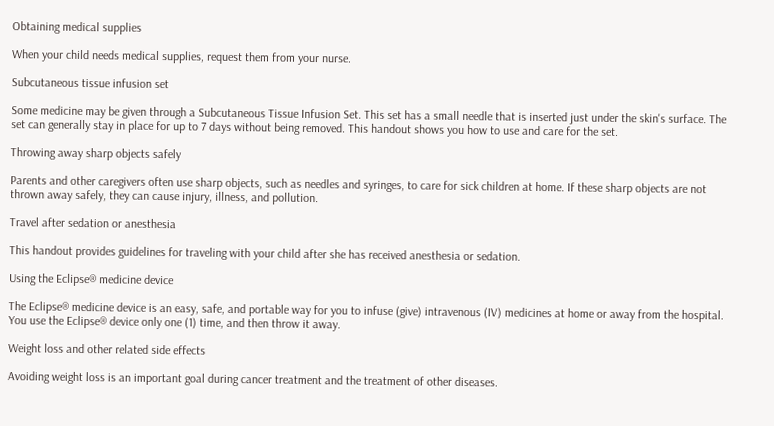Obtaining medical supplies

When your child needs medical supplies, request them from your nurse.

Subcutaneous tissue infusion set

Some medicine may be given through a Subcutaneous Tissue Infusion Set. This set has a small needle that is inserted just under the skin's surface. The set can generally stay in place for up to 7 days without being removed. This handout shows you how to use and care for the set.

Throwing away sharp objects safely

Parents and other caregivers often use sharp objects, such as needles and syringes, to care for sick children at home. If these sharp objects are not thrown away safely, they can cause injury, illness, and pollution.

Travel after sedation or anesthesia

This handout provides guidelines for traveling with your child after she has received anesthesia or sedation.

Using the Eclipse® medicine device

The Eclipse® medicine device is an easy, safe, and portable way for you to infuse (give) intravenous (IV) medicines at home or away from the hospital. You use the Eclipse® device only one (1) time, and then throw it away.

Weight loss and other related side effects

Avoiding weight loss is an important goal during cancer treatment and the treatment of other diseases.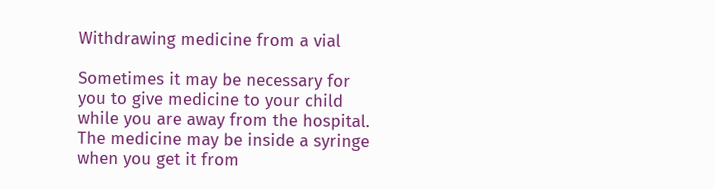Withdrawing medicine from a vial

Sometimes it may be necessary for you to give medicine to your child while you are away from the hospital. The medicine may be inside a syringe when you get it from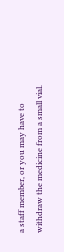a staff member, or you may have to withdraw the medicine from a small vial.